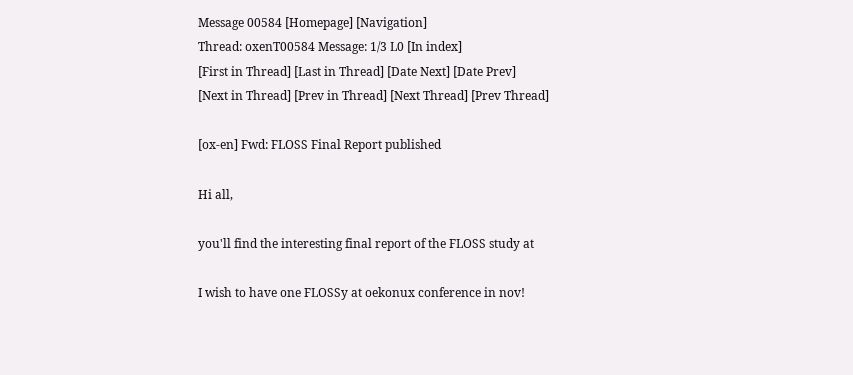Message 00584 [Homepage] [Navigation]
Thread: oxenT00584 Message: 1/3 L0 [In index]
[First in Thread] [Last in Thread] [Date Next] [Date Prev]
[Next in Thread] [Prev in Thread] [Next Thread] [Prev Thread]

[ox-en] Fwd: FLOSS Final Report published

Hi all,

you'll find the interesting final report of the FLOSS study at

I wish to have one FLOSSy at oekonux conference in nov!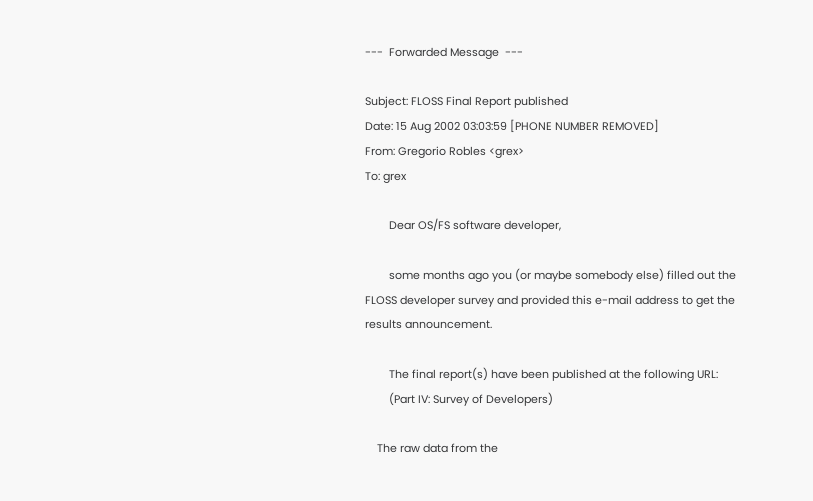---  Forwarded Message  ---

Subject: FLOSS Final Report published
Date: 15 Aug 2002 03:03:59 [PHONE NUMBER REMOVED]
From: Gregorio Robles <grex>
To: grex

        Dear OS/FS software developer,

        some months ago you (or maybe somebody else) filled out the
FLOSS developer survey and provided this e-mail address to get the
results announcement.

        The final report(s) have been published at the following URL:
        (Part IV: Survey of Developers)

    The raw data from the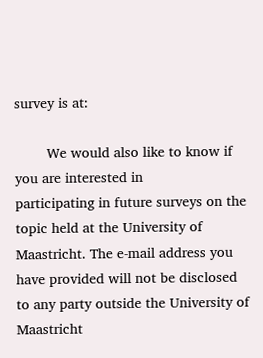survey is at:

        We would also like to know if you are interested in
participating in future surveys on the topic held at the University of
Maastricht. The e-mail address you have provided will not be disclosed
to any party outside the University of Maastricht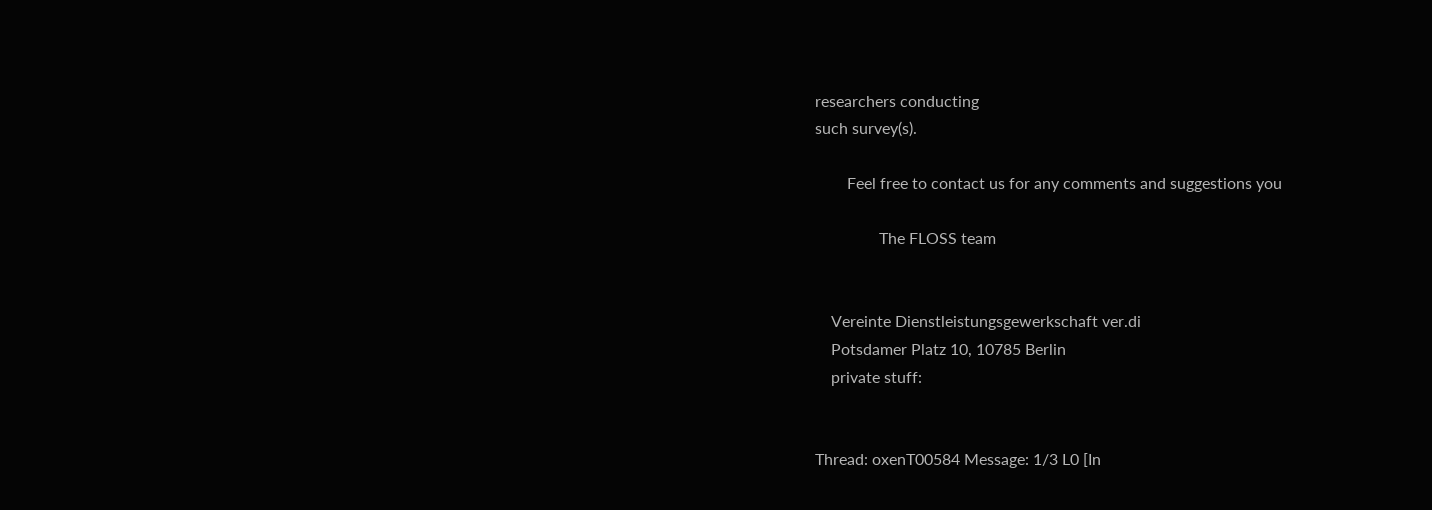researchers conducting
such survey(s).

        Feel free to contact us for any comments and suggestions you

                The FLOSS team


    Vereinte Dienstleistungsgewerkschaft ver.di
    Potsdamer Platz 10, 10785 Berlin
    private stuff:


Thread: oxenT00584 Message: 1/3 L0 [In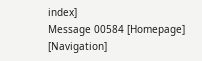index]
Message 00584 [Homepage] [Navigation]